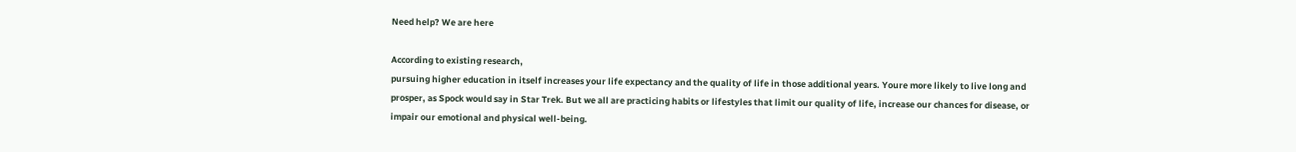Need help? We are here

According to existing research,
pursuing higher education in itself increases your life expectancy and the quality of life in those additional years. Youre more likely to live long and prosper, as Spock would say in Star Trek. But we all are practicing habits or lifestyles that limit our quality of life, increase our chances for disease, or impair our emotional and physical well-being.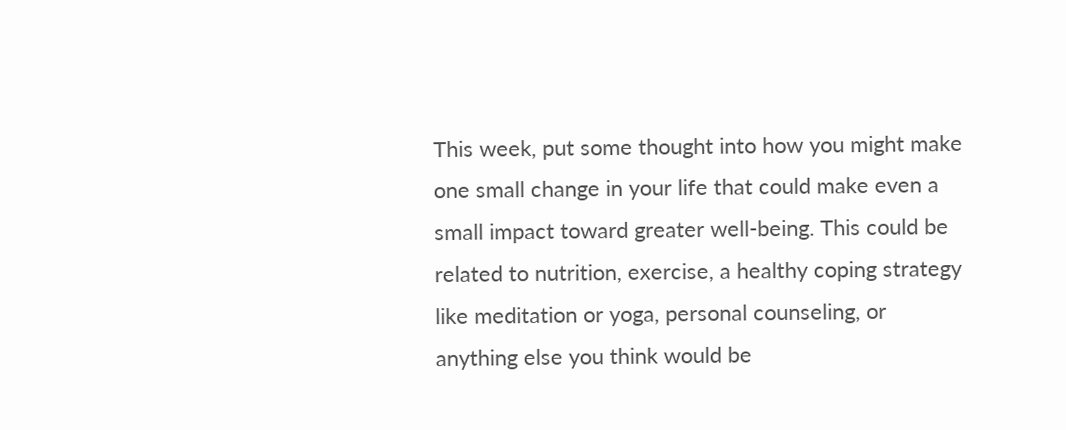This week, put some thought into how you might make one small change in your life that could make even a small impact toward greater well-being. This could be related to nutrition, exercise, a healthy coping strategy like meditation or yoga, personal counseling, or anything else you think would be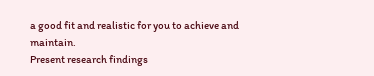a good fit and realistic for you to achieve and maintain.
Present research findings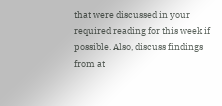that were discussed in your required reading for this week if possible. Also, discuss findings from at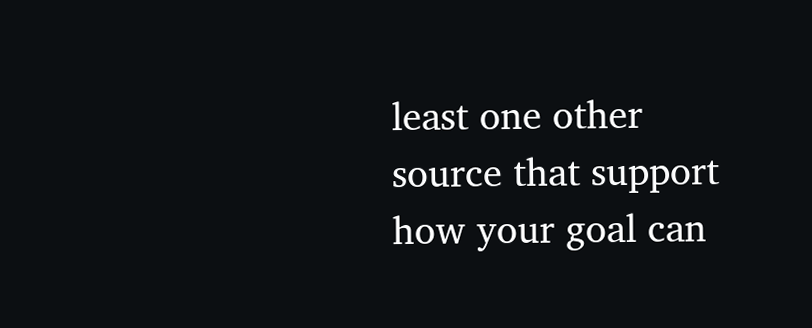least one other source that support how your goal can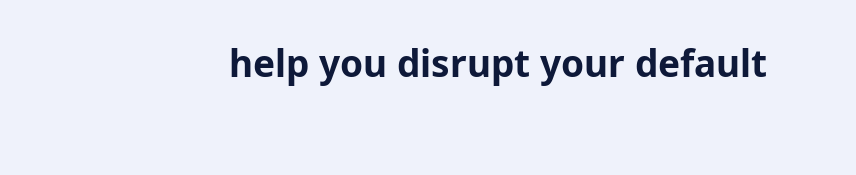help you disrupt your default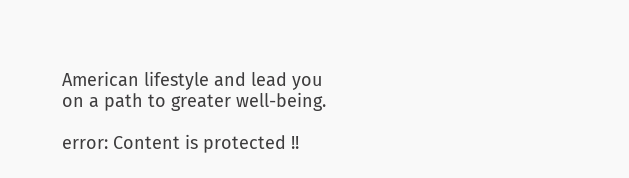American lifestyle and lead you on a path to greater well-being.

error: Content is protected !!